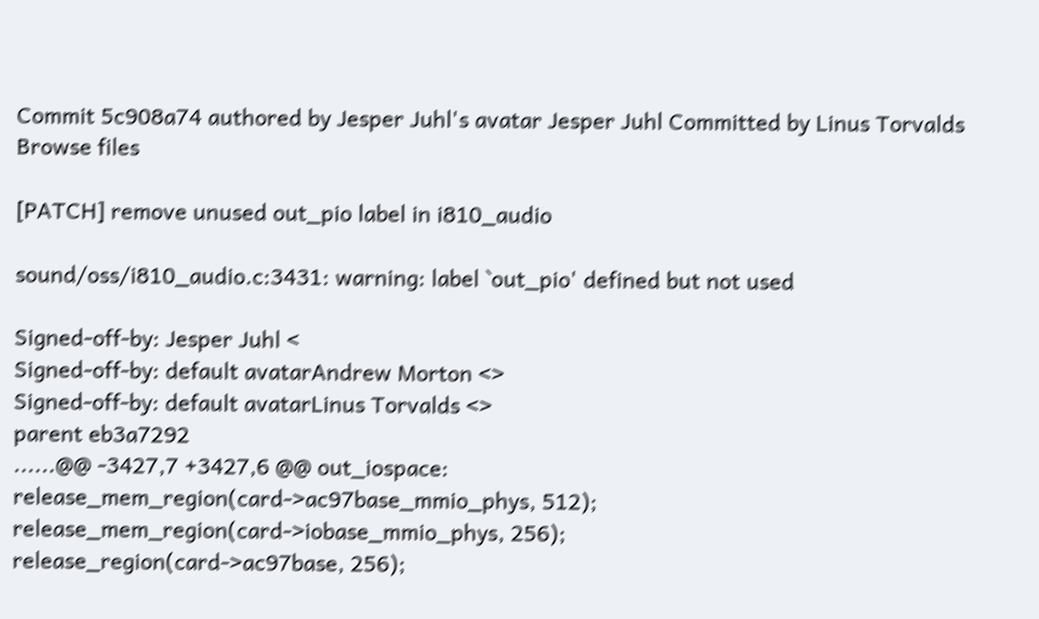Commit 5c908a74 authored by Jesper Juhl's avatar Jesper Juhl Committed by Linus Torvalds
Browse files

[PATCH] remove unused out_pio label in i810_audio

sound/oss/i810_audio.c:3431: warning: label `out_pio' defined but not used

Signed-off-by: Jesper Juhl <
Signed-off-by: default avatarAndrew Morton <>
Signed-off-by: default avatarLinus Torvalds <>
parent eb3a7292
......@@ -3427,7 +3427,6 @@ out_iospace:
release_mem_region(card->ac97base_mmio_phys, 512);
release_mem_region(card->iobase_mmio_phys, 256);
release_region(card->ac97base, 256);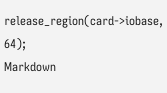release_region(card->iobase, 64);
Markdown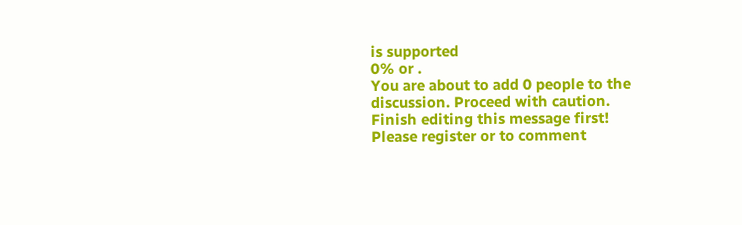is supported
0% or .
You are about to add 0 people to the discussion. Proceed with caution.
Finish editing this message first!
Please register or to comment